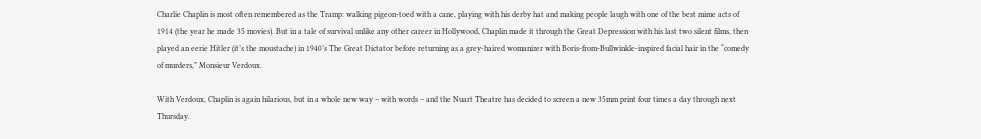Charlie Chaplin is most often remembered as the Tramp: walking pigeon-toed with a cane, playing with his derby hat and making people laugh with one of the best mime acts of 1914 (the year he made 35 movies). But in a tale of survival unlike any other career in Hollywood, Chaplin made it through the Great Depression with his last two silent films, then played an eerie Hitler (it’s the moustache) in 1940’s The Great Dictator before returning as a grey-haired womanizer with Boris-from-Bullwinkle-inspired facial hair in the “comedy of murders,” Monsieur Verdoux.

With Verdoux, Chaplin is again hilarious, but in a whole new way – with words – and the Nuart Theatre has decided to screen a new 35mm print four times a day through next Thursday.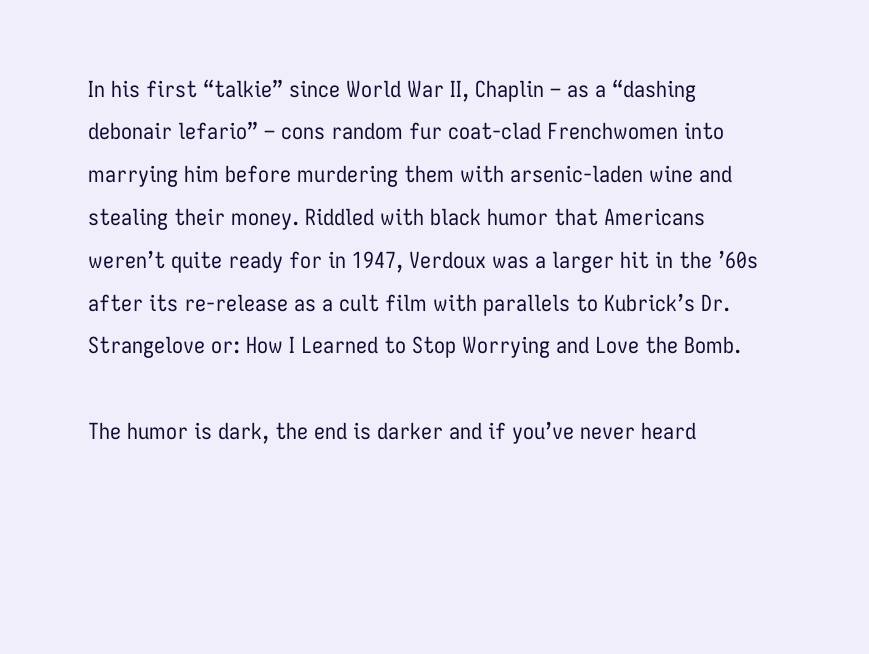In his first “talkie” since World War II, Chaplin – as a “dashing debonair lefario” – cons random fur coat-clad Frenchwomen into marrying him before murdering them with arsenic-laden wine and stealing their money. Riddled with black humor that Americans weren’t quite ready for in 1947, Verdoux was a larger hit in the ’60s after its re-release as a cult film with parallels to Kubrick’s Dr. Strangelove or: How I Learned to Stop Worrying and Love the Bomb.

The humor is dark, the end is darker and if you’ve never heard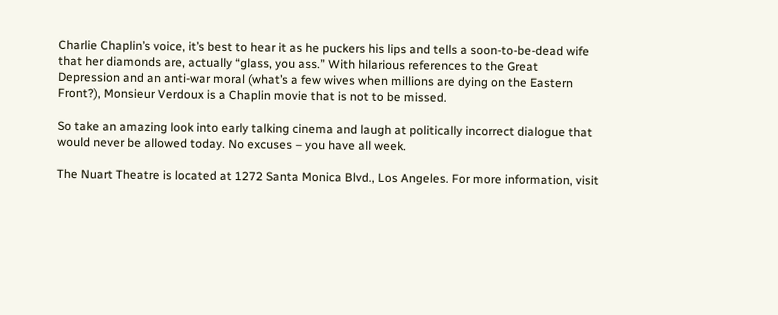Charlie Chaplin’s voice, it’s best to hear it as he puckers his lips and tells a soon-to-be-dead wife that her diamonds are, actually “glass, you ass.” With hilarious references to the Great Depression and an anti-war moral (what’s a few wives when millions are dying on the Eastern Front?), Monsieur Verdoux is a Chaplin movie that is not to be missed.

So take an amazing look into early talking cinema and laugh at politically incorrect dialogue that would never be allowed today. No excuses – you have all week.

The Nuart Theatre is located at 1272 Santa Monica Blvd., Los Angeles. For more information, visit